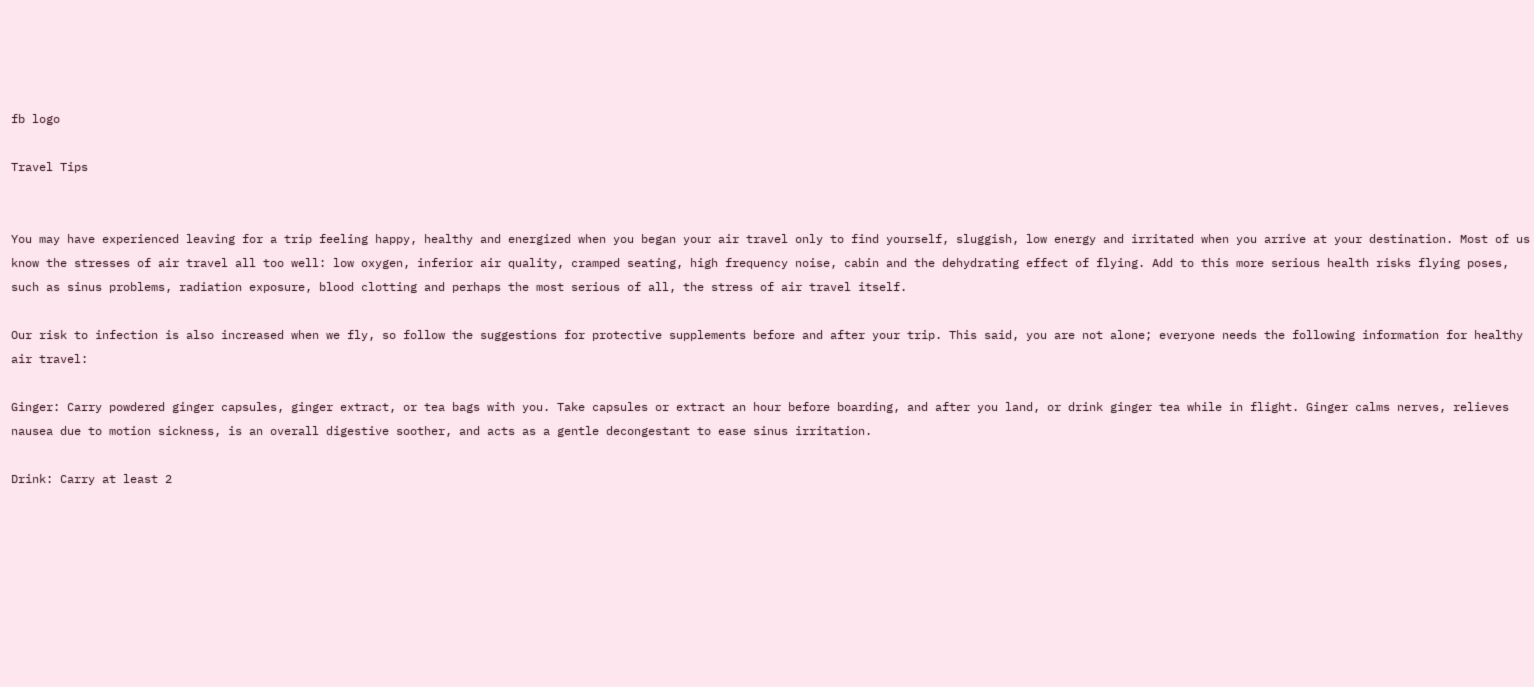fb logo

Travel Tips


You may have experienced leaving for a trip feeling happy, healthy and energized when you began your air travel only to find yourself, sluggish, low energy and irritated when you arrive at your destination. Most of us know the stresses of air travel all too well: low oxygen, inferior air quality, cramped seating, high frequency noise, cabin and the dehydrating effect of flying. Add to this more serious health risks flying poses, such as sinus problems, radiation exposure, blood clotting and perhaps the most serious of all, the stress of air travel itself.

Our risk to infection is also increased when we fly, so follow the suggestions for protective supplements before and after your trip. This said, you are not alone; everyone needs the following information for healthy air travel:

Ginger: Carry powdered ginger capsules, ginger extract, or tea bags with you. Take capsules or extract an hour before boarding, and after you land, or drink ginger tea while in flight. Ginger calms nerves, relieves nausea due to motion sickness, is an overall digestive soother, and acts as a gentle decongestant to ease sinus irritation.

Drink: Carry at least 2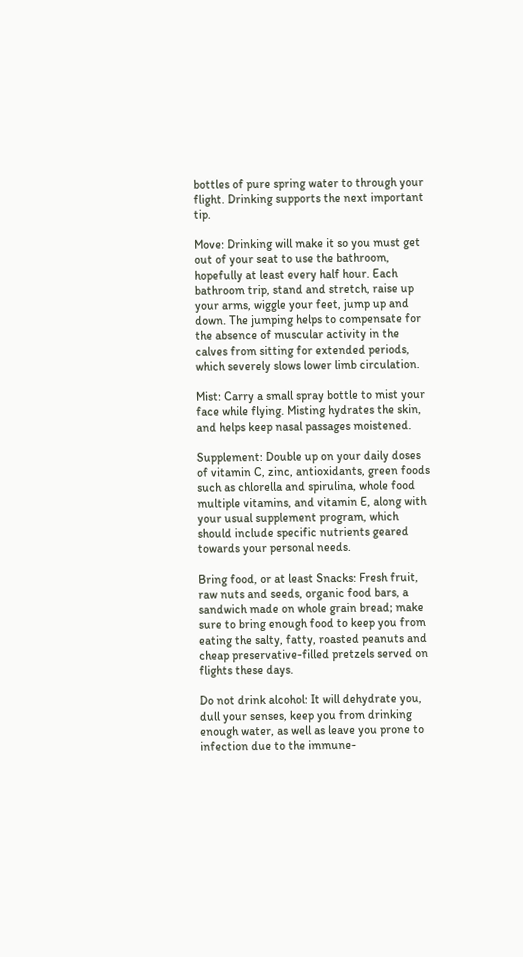bottles of pure spring water to through your flight. Drinking supports the next important tip.

Move: Drinking will make it so you must get out of your seat to use the bathroom, hopefully at least every half hour. Each bathroom trip, stand and stretch, raise up your arms, wiggle your feet, jump up and down. The jumping helps to compensate for the absence of muscular activity in the calves from sitting for extended periods, which severely slows lower limb circulation.

Mist: Carry a small spray bottle to mist your face while flying. Misting hydrates the skin, and helps keep nasal passages moistened.

Supplement: Double up on your daily doses of vitamin C, zinc, antioxidants, green foods such as chlorella and spirulina, whole food multiple vitamins, and vitamin E, along with your usual supplement program, which should include specific nutrients geared towards your personal needs.

Bring food, or at least Snacks: Fresh fruit, raw nuts and seeds, organic food bars, a sandwich made on whole grain bread; make sure to bring enough food to keep you from eating the salty, fatty, roasted peanuts and cheap preservative-filled pretzels served on flights these days.

Do not drink alcohol: It will dehydrate you, dull your senses, keep you from drinking enough water, as well as leave you prone to infection due to the immune-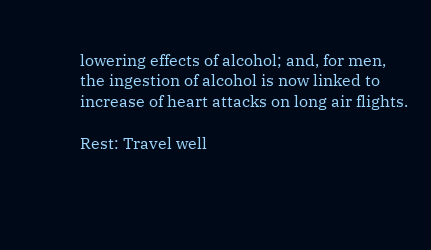lowering effects of alcohol; and, for men, the ingestion of alcohol is now linked to increase of heart attacks on long air flights.

Rest: Travel well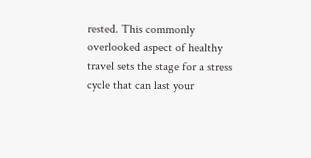rested. This commonly overlooked aspect of healthy travel sets the stage for a stress cycle that can last your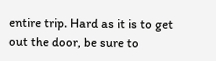entire trip. Hard as it is to get out the door, be sure to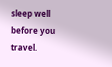sleep well before you travel.